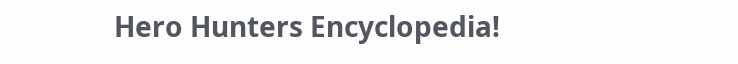Hero Hunters Encyclopedia!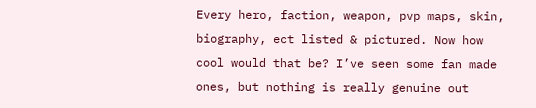Every hero, faction, weapon, pvp maps, skin, biography, ect listed & pictured. Now how cool would that be? I’ve seen some fan made ones, but nothing is really genuine out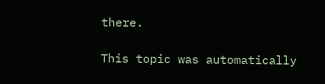there.

This topic was automatically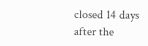closed 14 days after the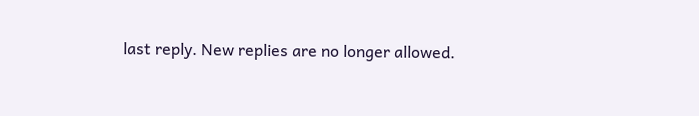last reply. New replies are no longer allowed.